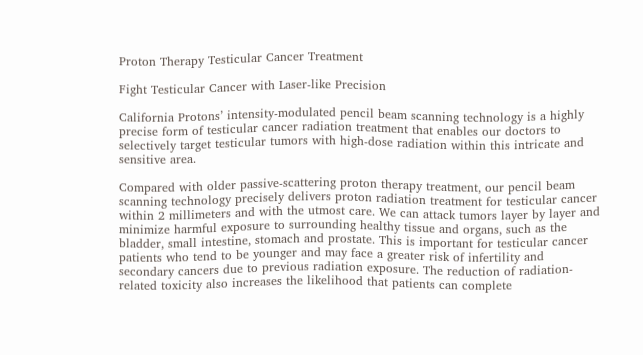Proton Therapy Testicular Cancer Treatment

Fight Testicular Cancer with Laser-like Precision

California Protons’ intensity-modulated pencil beam scanning technology is a highly precise form of testicular cancer radiation treatment that enables our doctors to selectively target testicular tumors with high-dose radiation within this intricate and sensitive area.

Compared with older passive-scattering proton therapy treatment, our pencil beam scanning technology precisely delivers proton radiation treatment for testicular cancer within 2 millimeters and with the utmost care. We can attack tumors layer by layer and minimize harmful exposure to surrounding healthy tissue and organs, such as the bladder, small intestine, stomach and prostate. This is important for testicular cancer patients who tend to be younger and may face a greater risk of infertility and secondary cancers due to previous radiation exposure. The reduction of radiation-related toxicity also increases the likelihood that patients can complete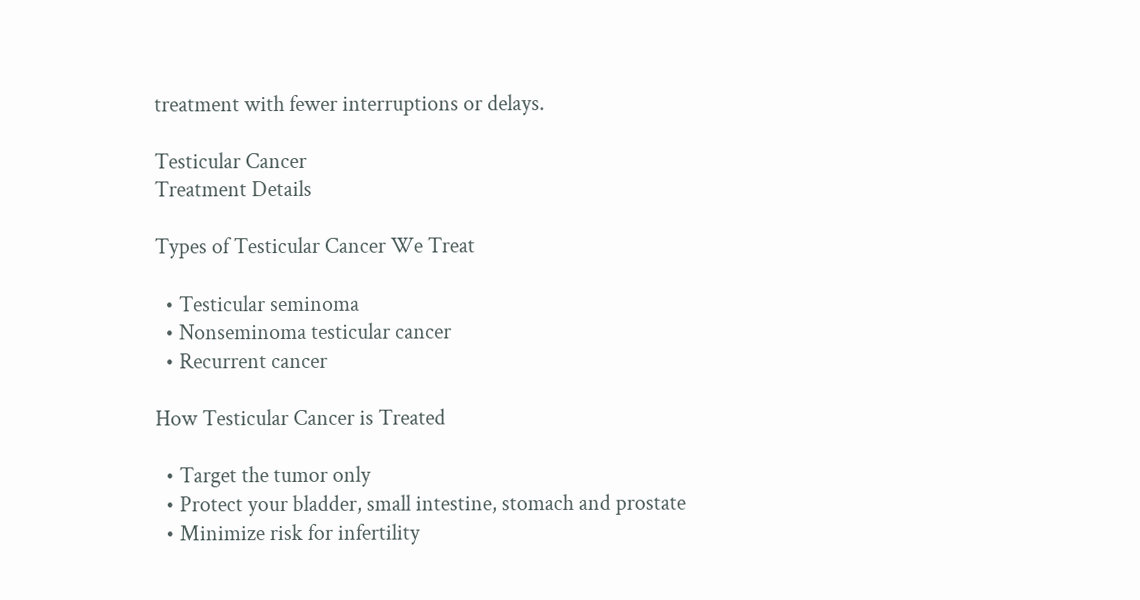treatment with fewer interruptions or delays.

Testicular Cancer
Treatment Details

Types of Testicular Cancer We Treat

  • Testicular seminoma
  • Nonseminoma testicular cancer
  • Recurrent cancer

How Testicular Cancer is Treated

  • Target the tumor only
  • Protect your bladder, small intestine, stomach and prostate
  • Minimize risk for infertility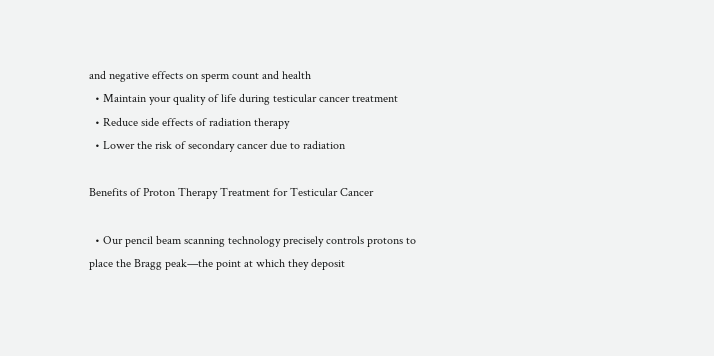and negative effects on sperm count and health
  • Maintain your quality of life during testicular cancer treatment
  • Reduce side effects of radiation therapy
  • Lower the risk of secondary cancer due to radiation

Benefits of Proton Therapy Treatment for Testicular Cancer

  • Our pencil beam scanning technology precisely controls protons to place the Bragg peak—the point at which they deposit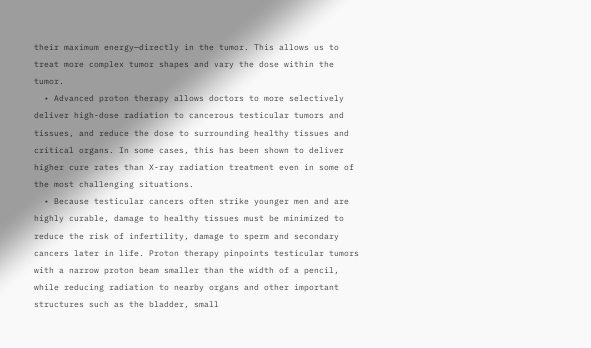their maximum energy—directly in the tumor. This allows us to treat more complex tumor shapes and vary the dose within the tumor.
  • Advanced proton therapy allows doctors to more selectively deliver high-dose radiation to cancerous testicular tumors and tissues, and reduce the dose to surrounding healthy tissues and critical organs. In some cases, this has been shown to deliver higher cure rates than X-ray radiation treatment even in some of the most challenging situations.
  • Because testicular cancers often strike younger men and are highly curable, damage to healthy tissues must be minimized to reduce the risk of infertility, damage to sperm and secondary cancers later in life. Proton therapy pinpoints testicular tumors with a narrow proton beam smaller than the width of a pencil, while reducing radiation to nearby organs and other important structures such as the bladder, small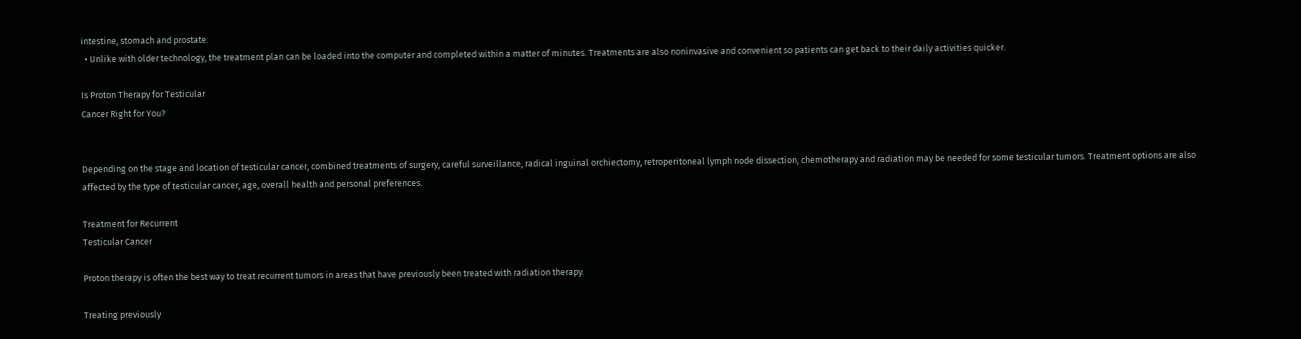intestine, stomach and prostate.
  • Unlike with older technology, the treatment plan can be loaded into the computer and completed within a matter of minutes. Treatments are also noninvasive and convenient so patients can get back to their daily activities quicker.

Is Proton Therapy for Testicular
Cancer Right for You?


Depending on the stage and location of testicular cancer, combined treatments of surgery, careful surveillance, radical inguinal orchiectomy, retroperitoneal lymph node dissection, chemotherapy and radiation may be needed for some testicular tumors. Treatment options are also affected by the type of testicular cancer, age, overall health and personal preferences.

Treatment for Recurrent
Testicular Cancer

Proton therapy is often the best way to treat recurrent tumors in areas that have previously been treated with radiation therapy.

Treating previously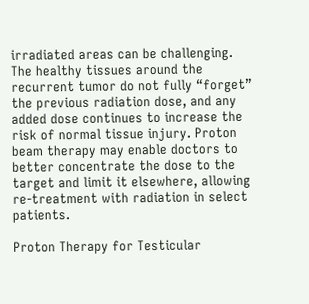irradiated areas can be challenging. The healthy tissues around the recurrent tumor do not fully “forget” the previous radiation dose, and any added dose continues to increase the risk of normal tissue injury. Proton beam therapy may enable doctors to better concentrate the dose to the target and limit it elsewhere, allowing re-treatment with radiation in select patients.

Proton Therapy for Testicular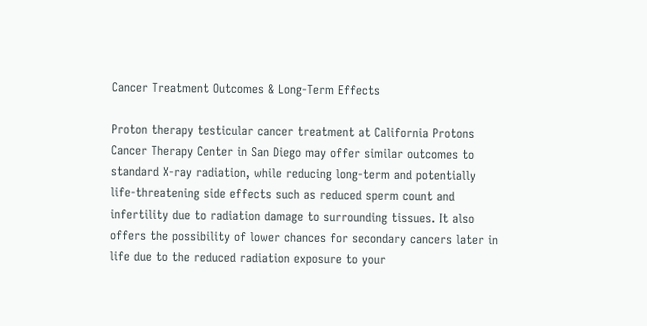Cancer Treatment Outcomes & Long-Term Effects

Proton therapy testicular cancer treatment at California Protons Cancer Therapy Center in San Diego may offer similar outcomes to standard X-ray radiation, while reducing long-term and potentially life-threatening side effects such as reduced sperm count and infertility due to radiation damage to surrounding tissues. It also offers the possibility of lower chances for secondary cancers later in life due to the reduced radiation exposure to your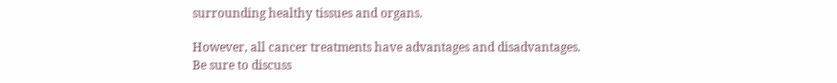surrounding healthy tissues and organs.

However, all cancer treatments have advantages and disadvantages. Be sure to discuss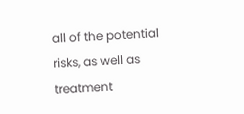all of the potential risks, as well as treatment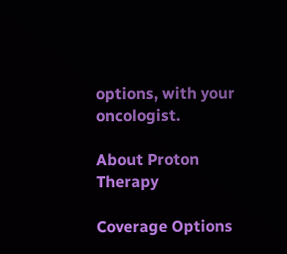options, with your oncologist.

About Proton Therapy

Coverage Options